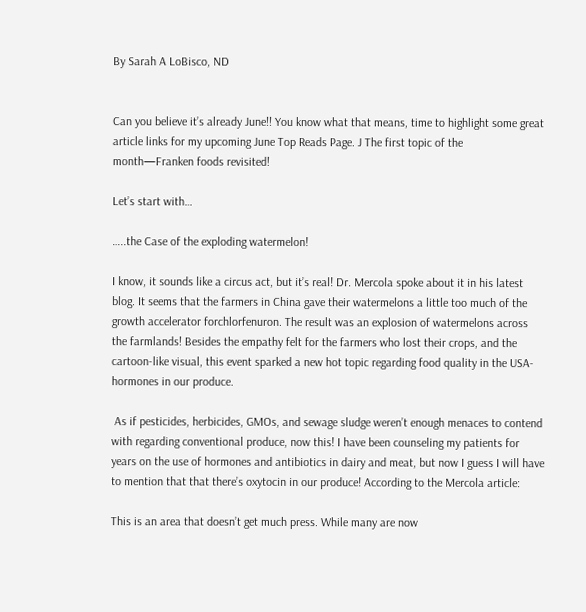By Sarah A LoBisco, ND


Can you believe it’s already June!! You know what that means, time to highlight some great article links for my upcoming June Top Reads Page. J The first topic of the month—Franken foods revisited!

Let’s start with…

…..the Case of the exploding watermelon!

I know, it sounds like a circus act, but it’s real! Dr. Mercola spoke about it in his latest blog. It seems that the farmers in China gave their watermelons a little too much of the growth accelerator forchlorfenuron. The result was an explosion of watermelons across the farmlands! Besides the empathy felt for the farmers who lost their crops, and the cartoon-like visual, this event sparked a new hot topic regarding food quality in the USA-hormones in our produce.

 As if pesticides, herbicides, GMOs, and sewage sludge weren’t enough menaces to contend with regarding conventional produce, now this! I have been counseling my patients for years on the use of hormones and antibiotics in dairy and meat, but now I guess I will have to mention that that there’s oxytocin in our produce! According to the Mercola article:

This is an area that doesn’t get much press. While many are now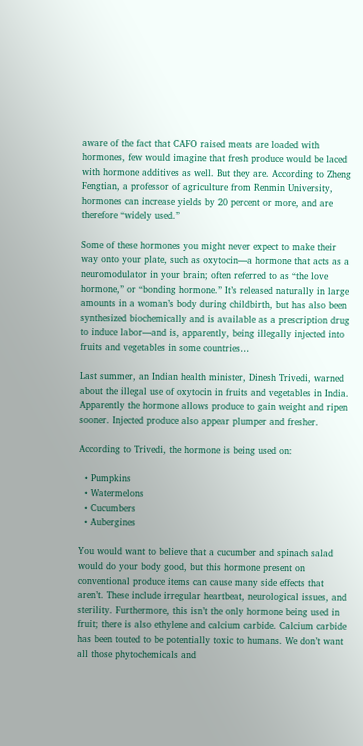aware of the fact that CAFO raised meats are loaded with hormones, few would imagine that fresh produce would be laced with hormone additives as well. But they are. According to Zheng Fengtian, a professor of agriculture from Renmin University, hormones can increase yields by 20 percent or more, and are therefore “widely used.”

Some of these hormones you might never expect to make their way onto your plate, such as oxytocin—a hormone that acts as a neuromodulator in your brain; often referred to as “the love hormone,” or “bonding hormone.” It’s released naturally in large amounts in a woman’s body during childbirth, but has also been synthesized biochemically and is available as a prescription drug to induce labor—and is, apparently, being illegally injected into fruits and vegetables in some countries…

Last summer, an Indian health minister, Dinesh Trivedi, warned about the illegal use of oxytocin in fruits and vegetables in India. Apparently the hormone allows produce to gain weight and ripen sooner. Injected produce also appear plumper and fresher.

According to Trivedi, the hormone is being used on:

  • Pumpkins
  • Watermelons
  • Cucumbers
  • Aubergines

You would want to believe that a cucumber and spinach salad would do your body good, but this hormone present on conventional produce items can cause many side effects that aren’t. These include irregular heartbeat, neurological issues, and sterility. Furthermore, this isn’t the only hormone being used in fruit; there is also ethylene and calcium carbide. Calcium carbide has been touted to be potentially toxic to humans. We don’t want all those phytochemicals and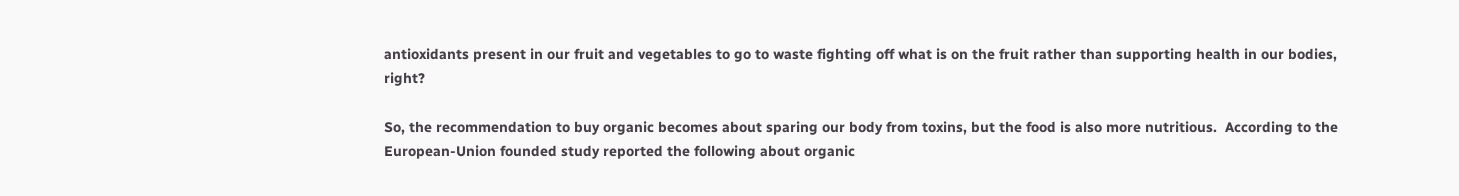antioxidants present in our fruit and vegetables to go to waste fighting off what is on the fruit rather than supporting health in our bodies, right?

So, the recommendation to buy organic becomes about sparing our body from toxins, but the food is also more nutritious.  According to the European-Union founded study reported the following about organic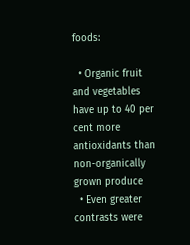foods:

  • Organic fruit and vegetables have up to 40 per cent more antioxidants than non-organically grown produce
  • Even greater contrasts were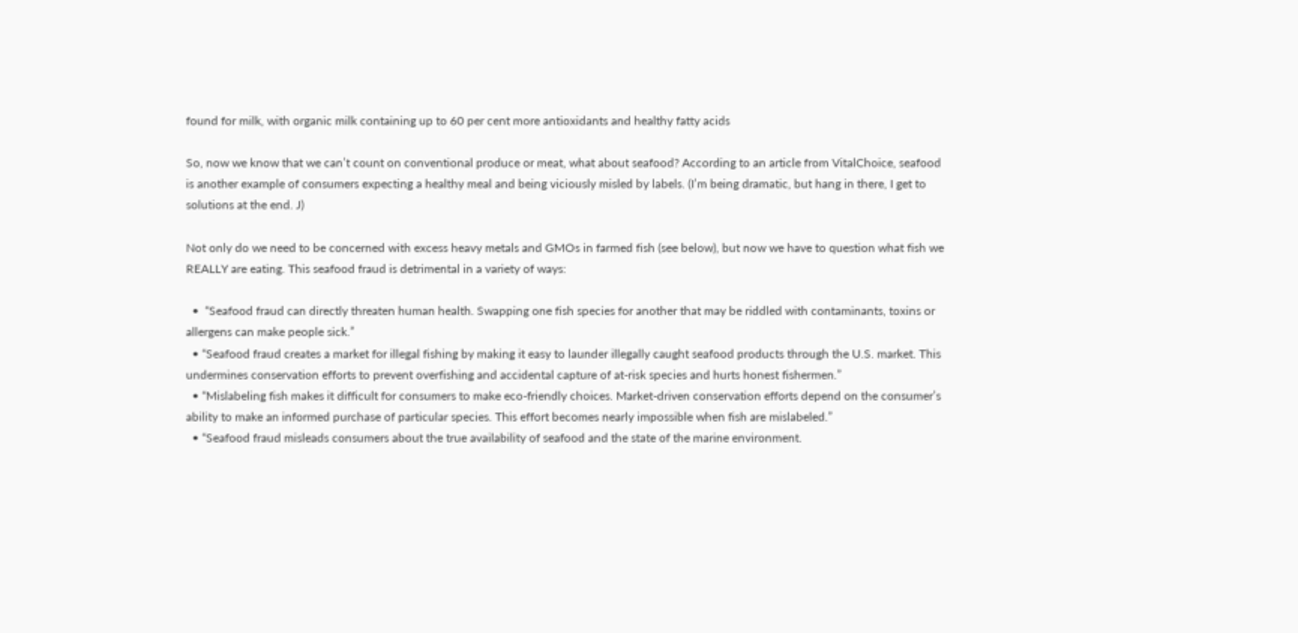found for milk, with organic milk containing up to 60 per cent more antioxidants and healthy fatty acids

So, now we know that we can’t count on conventional produce or meat, what about seafood? According to an article from VitalChoice, seafood is another example of consumers expecting a healthy meal and being viciously misled by labels. (I’m being dramatic, but hang in there, I get to solutions at the end. J)

Not only do we need to be concerned with excess heavy metals and GMOs in farmed fish (see below), but now we have to question what fish we REALLY are eating. This seafood fraud is detrimental in a variety of ways:

  •  “Seafood fraud can directly threaten human health. Swapping one fish species for another that may be riddled with contaminants, toxins or allergens can make people sick.”
  • “Seafood fraud creates a market for illegal fishing by making it easy to launder illegally caught seafood products through the U.S. market. This undermines conservation efforts to prevent overfishing and accidental capture of at-risk species and hurts honest fishermen.”
  • “Mislabeling fish makes it difficult for consumers to make eco-friendly choices. Market-driven conservation efforts depend on the consumer’s ability to make an informed purchase of particular species. This effort becomes nearly impossible when fish are mislabeled.”
  • “Seafood fraud misleads consumers about the true availability of seafood and the state of the marine environment.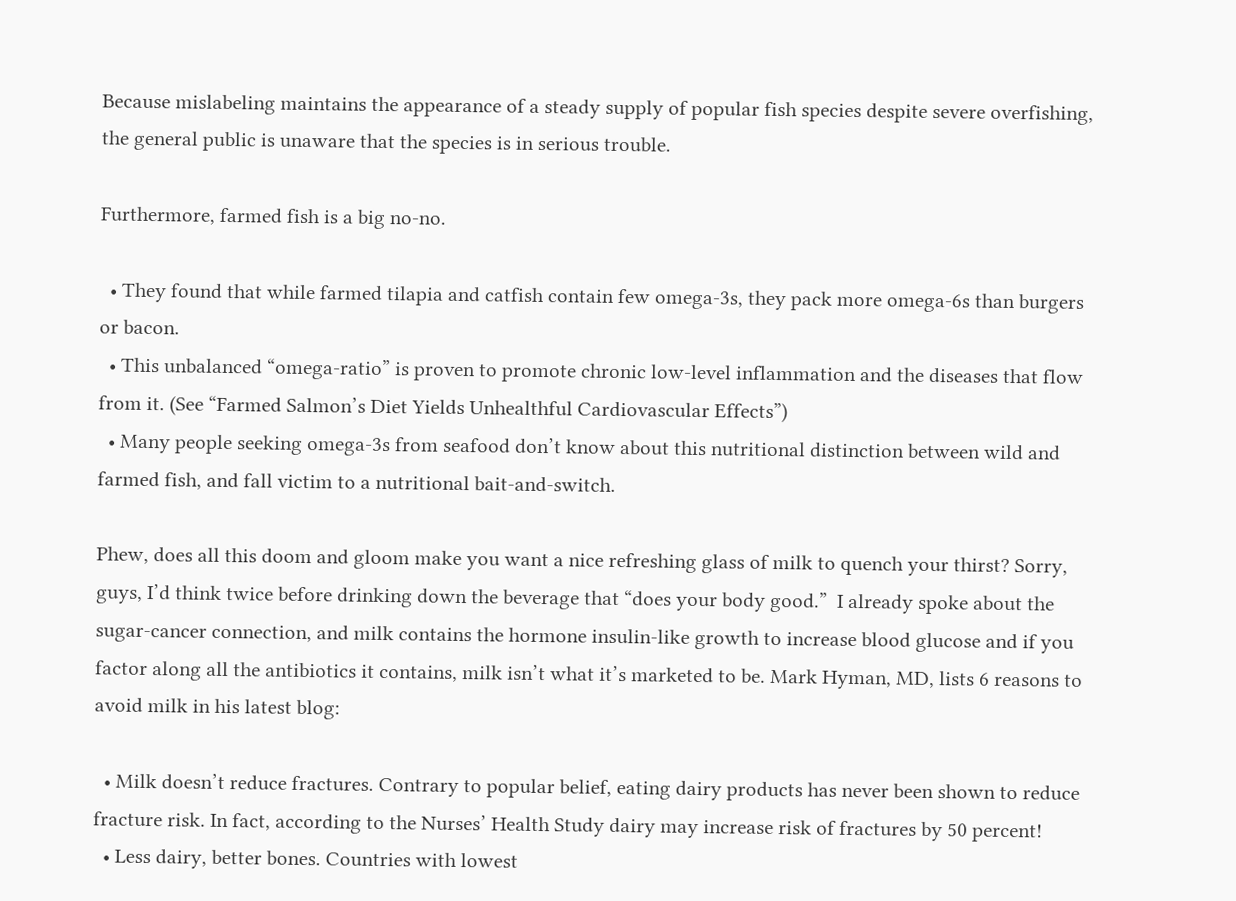Because mislabeling maintains the appearance of a steady supply of popular fish species despite severe overfishing, the general public is unaware that the species is in serious trouble.

Furthermore, farmed fish is a big no-no.

  • They found that while farmed tilapia and catfish contain few omega-3s, they pack more omega-6s than burgers or bacon.
  • This unbalanced “omega-ratio” is proven to promote chronic low-level inflammation and the diseases that flow from it. (See “Farmed Salmon’s Diet Yields Unhealthful Cardiovascular Effects”)
  • Many people seeking omega-3s from seafood don’t know about this nutritional distinction between wild and farmed fish, and fall victim to a nutritional bait-and-switch.

Phew, does all this doom and gloom make you want a nice refreshing glass of milk to quench your thirst? Sorry, guys, I’d think twice before drinking down the beverage that “does your body good.”  I already spoke about the sugar-cancer connection, and milk contains the hormone insulin-like growth to increase blood glucose and if you factor along all the antibiotics it contains, milk isn’t what it’s marketed to be. Mark Hyman, MD, lists 6 reasons to avoid milk in his latest blog:

  • Milk doesn’t reduce fractures. Contrary to popular belief, eating dairy products has never been shown to reduce fracture risk. In fact, according to the Nurses’ Health Study dairy may increase risk of fractures by 50 percent!
  • Less dairy, better bones. Countries with lowest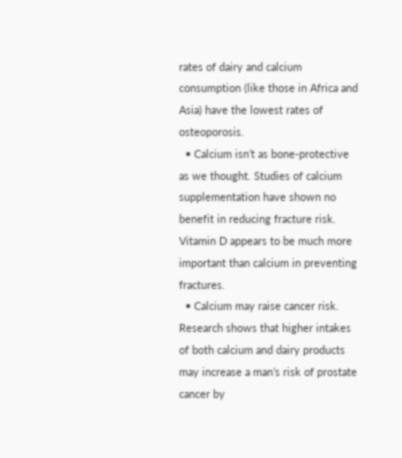rates of dairy and calcium consumption (like those in Africa and Asia) have the lowest rates of osteoporosis.
  • Calcium isn’t as bone-protective as we thought. Studies of calcium supplementation have shown no benefit in reducing fracture risk. Vitamin D appears to be much more important than calcium in preventing fractures.
  • Calcium may raise cancer risk. Research shows that higher intakes of both calcium and dairy products may increase a man’s risk of prostate cancer by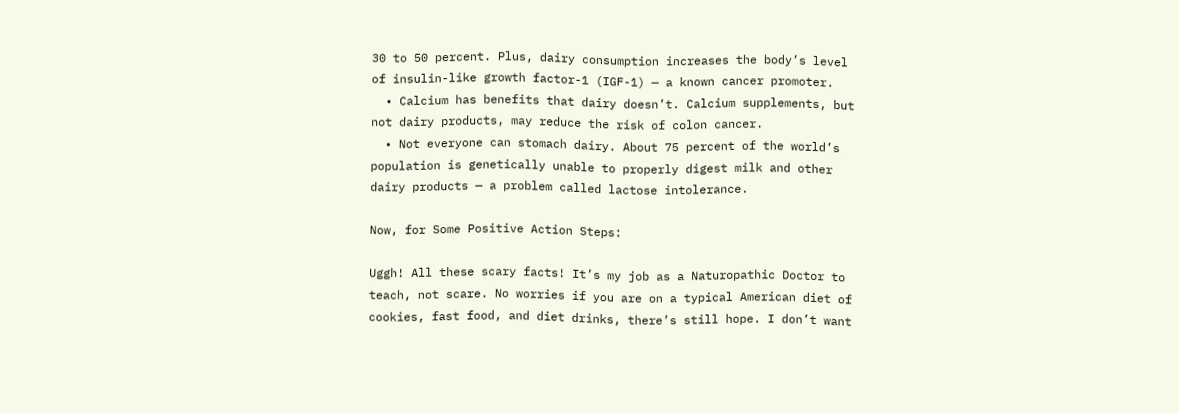30 to 50 percent. Plus, dairy consumption increases the body’s level of insulin-like growth factor-1 (IGF-1) — a known cancer promoter.
  • Calcium has benefits that dairy doesn’t. Calcium supplements, but not dairy products, may reduce the risk of colon cancer.
  • Not everyone can stomach dairy. About 75 percent of the world’s population is genetically unable to properly digest milk and other dairy products — a problem called lactose intolerance.

Now, for Some Positive Action Steps:

Uggh! All these scary facts! It’s my job as a Naturopathic Doctor to teach, not scare. No worries if you are on a typical American diet of cookies, fast food, and diet drinks, there’s still hope. I don’t want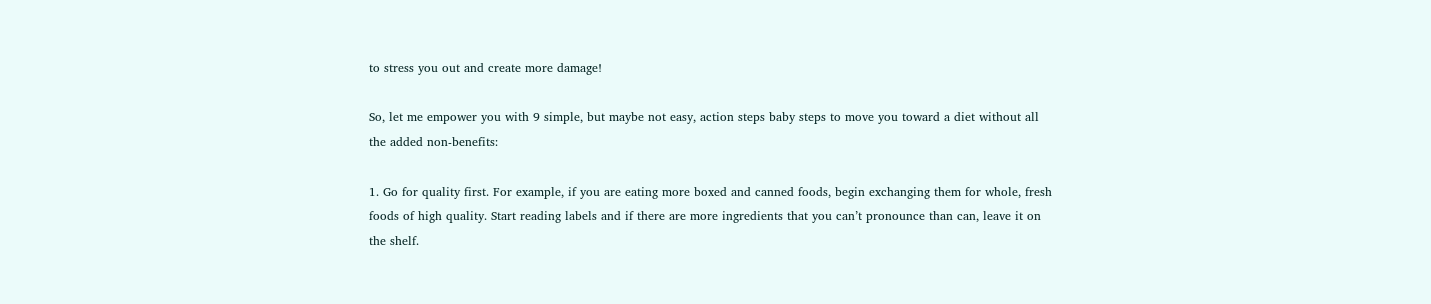to stress you out and create more damage!

So, let me empower you with 9 simple, but maybe not easy, action steps baby steps to move you toward a diet without all the added non-benefits:

1. Go for quality first. For example, if you are eating more boxed and canned foods, begin exchanging them for whole, fresh foods of high quality. Start reading labels and if there are more ingredients that you can’t pronounce than can, leave it on the shelf.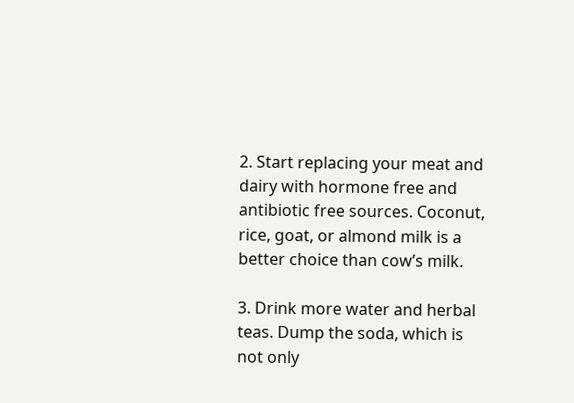2. Start replacing your meat and dairy with hormone free and antibiotic free sources. Coconut, rice, goat, or almond milk is a better choice than cow’s milk.

3. Drink more water and herbal teas. Dump the soda, which is not only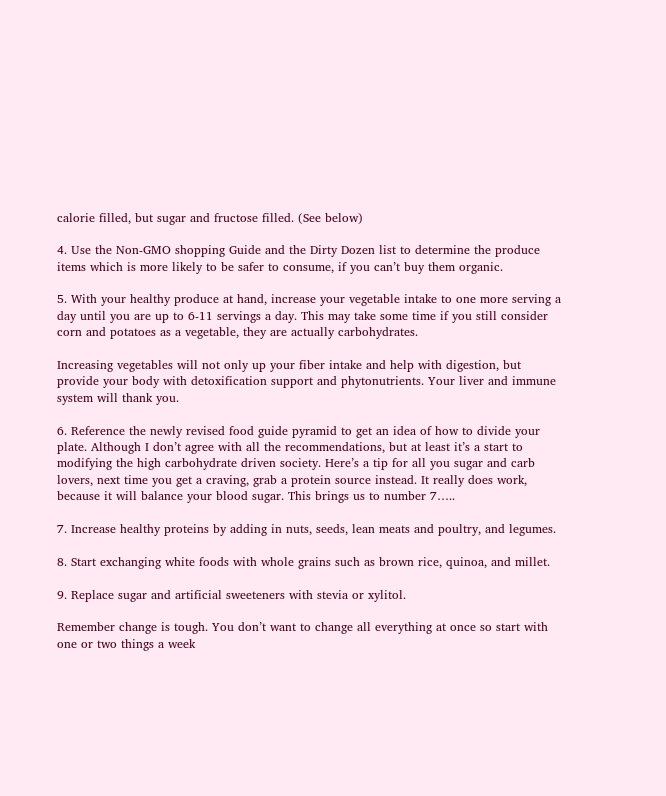calorie filled, but sugar and fructose filled. (See below)

4. Use the Non-GMO shopping Guide and the Dirty Dozen list to determine the produce items which is more likely to be safer to consume, if you can’t buy them organic.

5. With your healthy produce at hand, increase your vegetable intake to one more serving a day until you are up to 6-11 servings a day. This may take some time if you still consider corn and potatoes as a vegetable, they are actually carbohydrates.

Increasing vegetables will not only up your fiber intake and help with digestion, but provide your body with detoxification support and phytonutrients. Your liver and immune system will thank you.

6. Reference the newly revised food guide pyramid to get an idea of how to divide your plate. Although I don’t agree with all the recommendations, but at least it’s a start to modifying the high carbohydrate driven society. Here’s a tip for all you sugar and carb lovers, next time you get a craving, grab a protein source instead. It really does work, because it will balance your blood sugar. This brings us to number 7…..

7. Increase healthy proteins by adding in nuts, seeds, lean meats and poultry, and legumes.

8. Start exchanging white foods with whole grains such as brown rice, quinoa, and millet.

9. Replace sugar and artificial sweeteners with stevia or xylitol.

Remember change is tough. You don’t want to change all everything at once so start with one or two things a week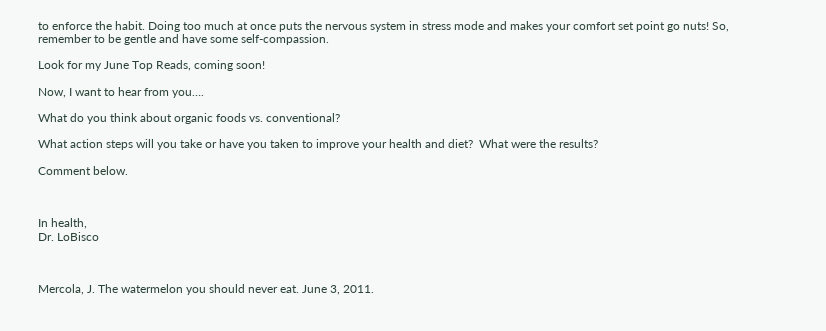to enforce the habit. Doing too much at once puts the nervous system in stress mode and makes your comfort set point go nuts! So, remember to be gentle and have some self-compassion.

Look for my June Top Reads, coming soon!

Now, I want to hear from you….

What do you think about organic foods vs. conventional?

What action steps will you take or have you taken to improve your health and diet?  What were the results?

Comment below.



In health,
Dr. LoBisco



Mercola, J. The watermelon you should never eat. June 3, 2011.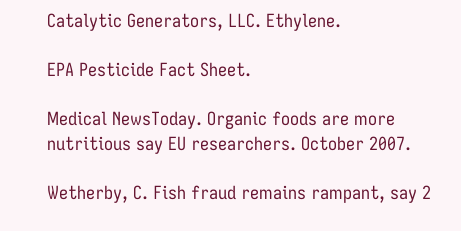Catalytic Generators, LLC. Ethylene.

EPA Pesticide Fact Sheet.

Medical NewsToday. Organic foods are more nutritious say EU researchers. October 2007.

Wetherby, C. Fish fraud remains rampant, say 2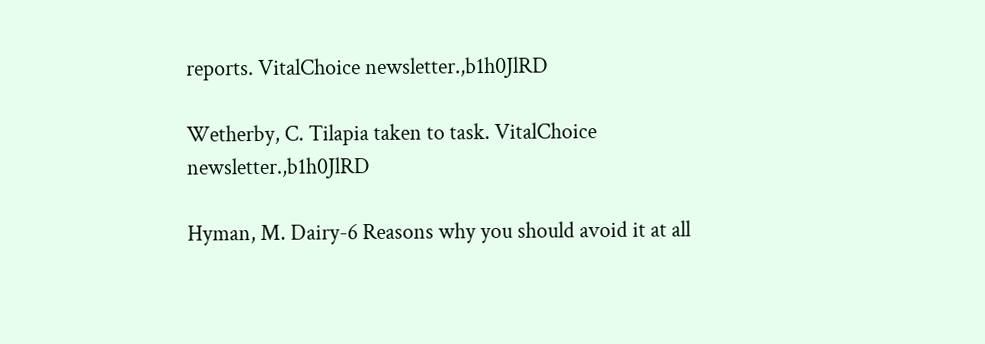reports. VitalChoice newsletter.,b1h0JlRD

Wetherby, C. Tilapia taken to task. VitalChoice newsletter.,b1h0JlRD

Hyman, M. Dairy-6 Reasons why you should avoid it at all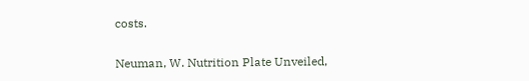costs.

Neuman, W. Nutrition Plate Unveiled,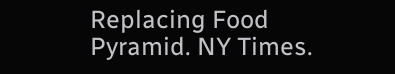Replacing Food Pyramid. NY Times.